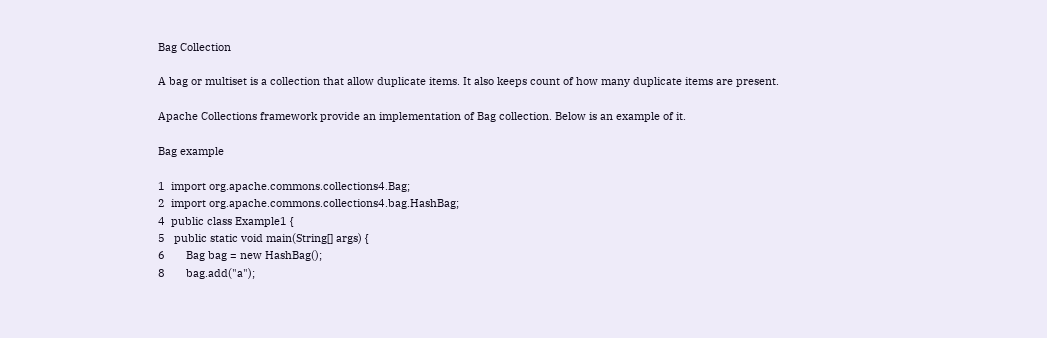Bag Collection

A bag or multiset is a collection that allow duplicate items. It also keeps count of how many duplicate items are present.

Apache Collections framework provide an implementation of Bag collection. Below is an example of it.

Bag example

1  import org.apache.commons.collections4.Bag;
2  import org.apache.commons.collections4.bag.HashBag;
4  public class Example1 {
5   public static void main(String[] args) {
6       Bag bag = new HashBag();
8       bag.add("a");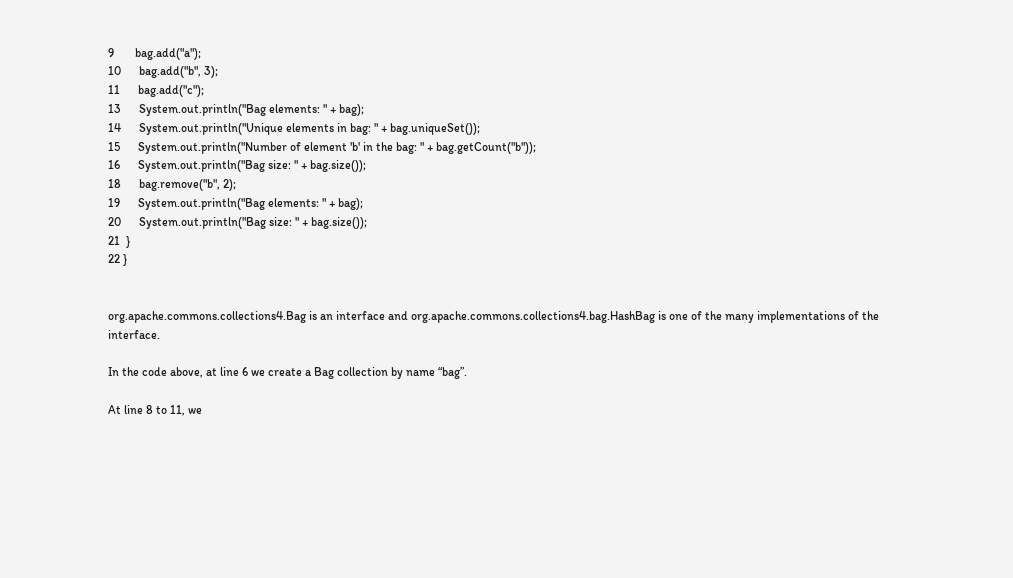9       bag.add("a");
10      bag.add("b", 3);
11      bag.add("c");
13      System.out.println("Bag elements: " + bag);
14      System.out.println("Unique elements in bag: " + bag.uniqueSet());
15      System.out.println("Number of element 'b' in the bag: " + bag.getCount("b"));
16      System.out.println("Bag size: " + bag.size());
18      bag.remove("b", 2);
19      System.out.println("Bag elements: " + bag);
20      System.out.println("Bag size: " + bag.size());
21  }
22 }


org.apache.commons.collections4.Bag is an interface and org.apache.commons.collections4.bag.HashBag is one of the many implementations of the interface.

In the code above, at line 6 we create a Bag collection by name “bag”.

At line 8 to 11, we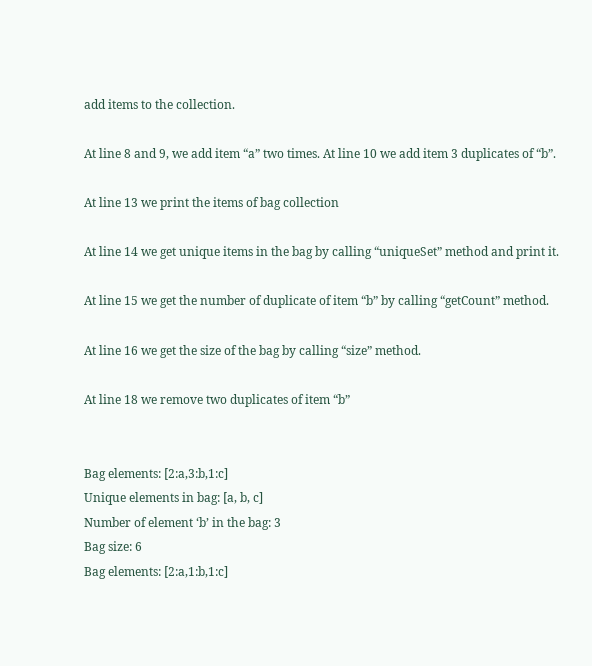add items to the collection.

At line 8 and 9, we add item “a” two times. At line 10 we add item 3 duplicates of “b”.

At line 13 we print the items of bag collection

At line 14 we get unique items in the bag by calling “uniqueSet” method and print it.

At line 15 we get the number of duplicate of item “b” by calling “getCount” method.

At line 16 we get the size of the bag by calling “size” method.

At line 18 we remove two duplicates of item “b”


Bag elements: [2:a,3:b,1:c]
Unique elements in bag: [a, b, c]
Number of element ‘b’ in the bag: 3
Bag size: 6
Bag elements: [2:a,1:b,1:c]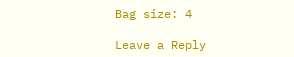Bag size: 4

Leave a Reply